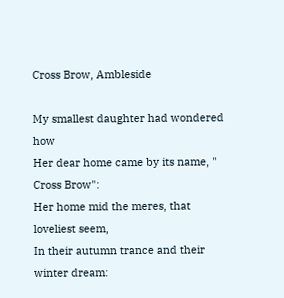Cross Brow, Ambleside

My smallest daughter had wondered how
Her dear home came by its name, " Cross Brow":
Her home mid the meres, that loveliest seem,
In their autumn trance and their winter dream: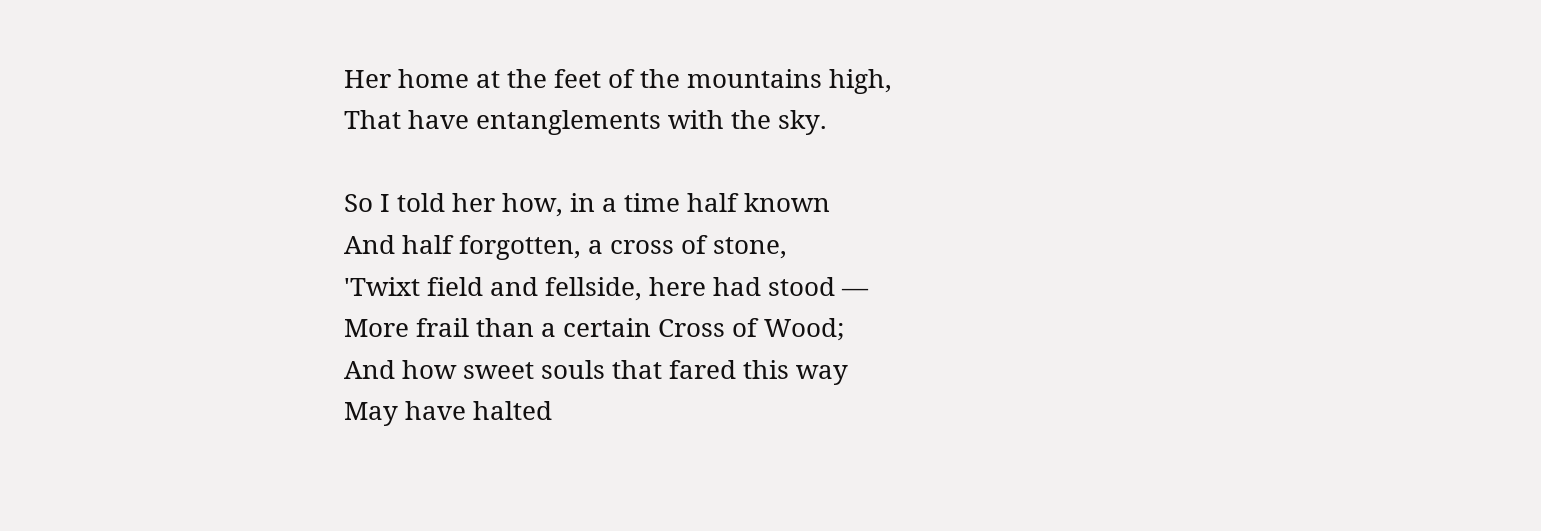Her home at the feet of the mountains high,
That have entanglements with the sky.

So I told her how, in a time half known
And half forgotten, a cross of stone,
'Twixt field and fellside, here had stood —
More frail than a certain Cross of Wood;
And how sweet souls that fared this way
May have halted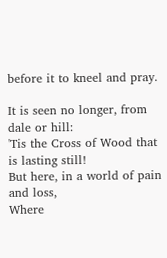before it to kneel and pray.

It is seen no longer, from dale or hill:
'Tis the Cross of Wood that is lasting still!
But here, in a world of pain and loss,
Where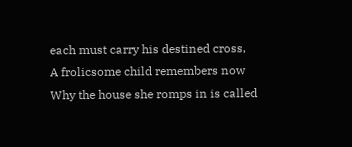each must carry his destined cross,
A frolicsome child remembers now
Why the house she romps in is called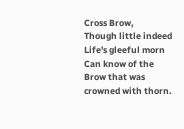Cross Brow,
Though little indeed Life's gleeful morn
Can know of the Brow that was crowned with thorn.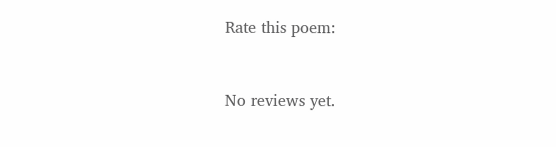Rate this poem:


No reviews yet.